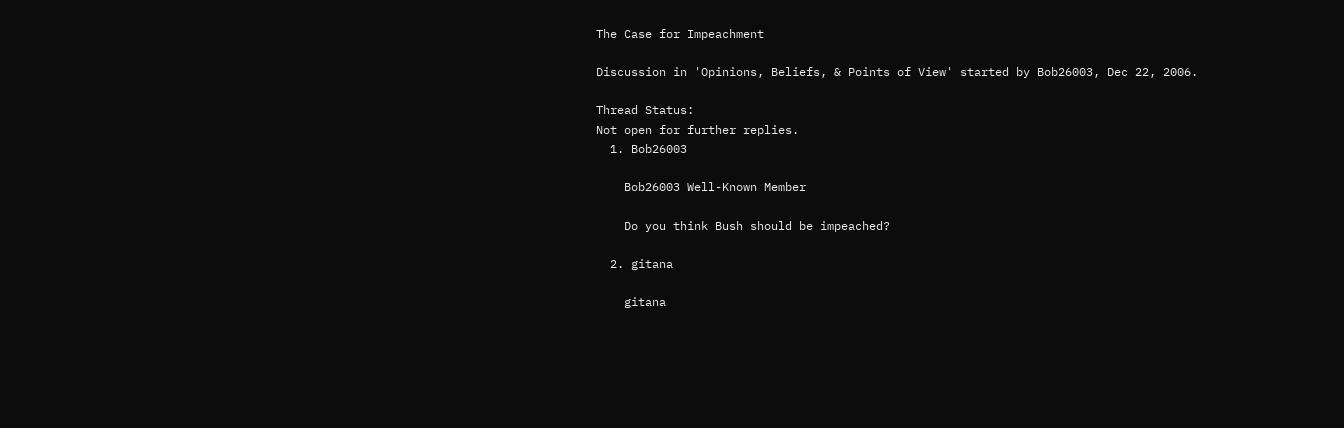The Case for Impeachment

Discussion in 'Opinions, Beliefs, & Points of View' started by Bob26003, Dec 22, 2006.

Thread Status:
Not open for further replies.
  1. Bob26003

    Bob26003 Well-Known Member

    Do you think Bush should be impeached?

  2. gitana

    gitana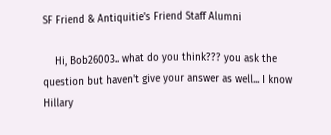SF Friend & Antiquitie's Friend Staff Alumni

    Hi, Bob26003.. what do you think??? you ask the question but haven't give your answer as well... I know Hillary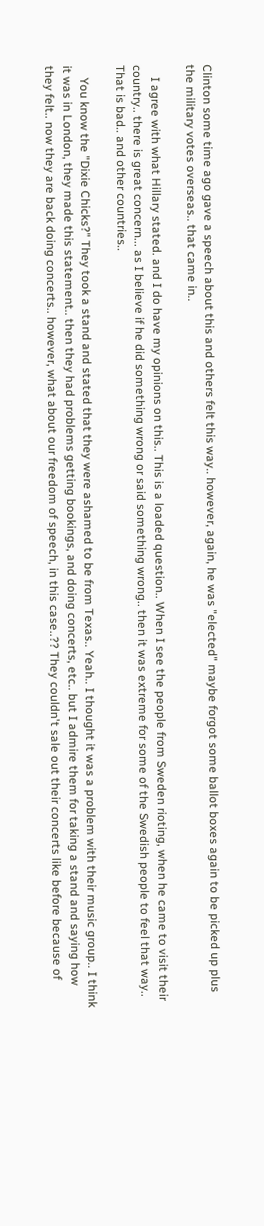Clinton some time ago gave a speech about this and others felt this way.. however, again, he was "elected" maybe forgot some ballot boxes again to be picked up plus the military votes overseas.. that came in..

    I agree with what Hillary stated. and I do have my opinions on this.. This is a loaded question.. When I see the people from Sweden rioting, when he came to visit their country.. there is great concern... as I believe if he did something wrong or said something wrong.. then it was extreme for some of the Swedish people to feel that way.. That is bad.. and other countries..

    You know the "Dixie Chicks?" They took a stand and stated that they were ashamed to be from Texas.. Yeah.. I thought it was a problem with their music group.. I think it was in London, they made this statement.. then they had problems getting bookings, and doing concerts, etc.. but I admire them for taking a stand and saying how they felt.. now they are back doing concerts.. however, what about our freedom of speech, in this case..?? They couldn't sale out their concerts like before because of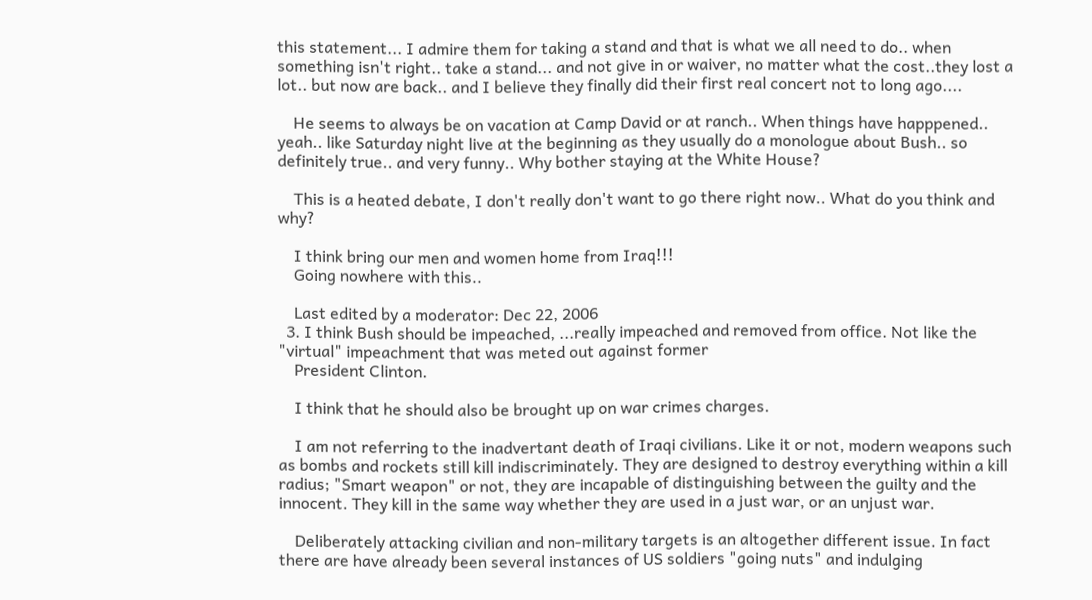this statement... I admire them for taking a stand and that is what we all need to do.. when something isn't right.. take a stand... and not give in or waiver, no matter what the cost..they lost a lot.. but now are back.. and I believe they finally did their first real concert not to long ago....

    He seems to always be on vacation at Camp David or at ranch.. When things have happpened.. yeah.. like Saturday night live at the beginning as they usually do a monologue about Bush.. so definitely true.. and very funny.. Why bother staying at the White House?

    This is a heated debate, I don't really don't want to go there right now.. What do you think and why?

    I think bring our men and women home from Iraq!!!
    Going nowhere with this..

    Last edited by a moderator: Dec 22, 2006
  3. I think Bush should be impeached, ...really impeached and removed from office. Not like the "virtual" impeachment that was meted out against former
    President Clinton.

    I think that he should also be brought up on war crimes charges.

    I am not referring to the inadvertant death of Iraqi civilians. Like it or not, modern weapons such as bombs and rockets still kill indiscriminately. They are designed to destroy everything within a kill radius; "Smart weapon" or not, they are incapable of distinguishing between the guilty and the innocent. They kill in the same way whether they are used in a just war, or an unjust war.

    Deliberately attacking civilian and non-military targets is an altogether different issue. In fact there are have already been several instances of US soldiers "going nuts" and indulging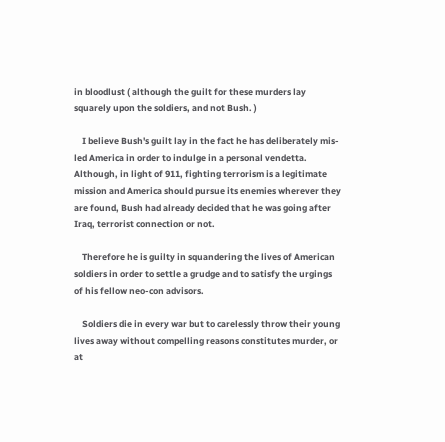in bloodlust ( although the guilt for these murders lay squarely upon the soldiers, and not Bush. )

    I believe Bush's guilt lay in the fact he has deliberately mis-led America in order to indulge in a personal vendetta. Although, in light of 911, fighting terrorism is a legitimate mission and America should pursue its enemies wherever they are found, Bush had already decided that he was going after Iraq, terrorist connection or not.

    Therefore he is guilty in squandering the lives of American soldiers in order to settle a grudge and to satisfy the urgings of his fellow neo-con advisors.

    Soldiers die in every war but to carelessly throw their young lives away without compelling reasons constitutes murder, or at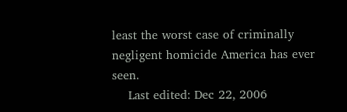least the worst case of criminally negligent homicide America has ever seen.
    Last edited: Dec 22, 2006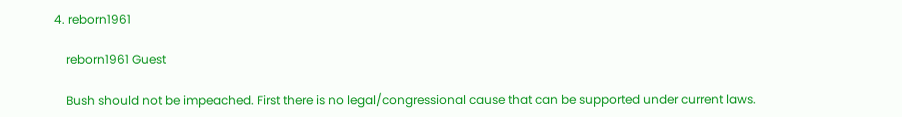4. reborn1961

    reborn1961 Guest

    Bush should not be impeached. First there is no legal/congressional cause that can be supported under current laws.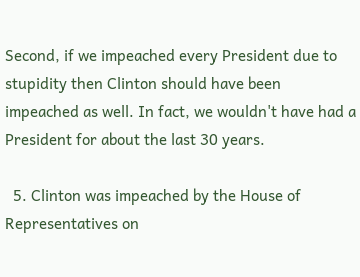Second, if we impeached every President due to stupidity then Clinton should have been impeached as well. In fact, we wouldn't have had a President for about the last 30 years.

  5. Clinton was impeached by the House of Representatives on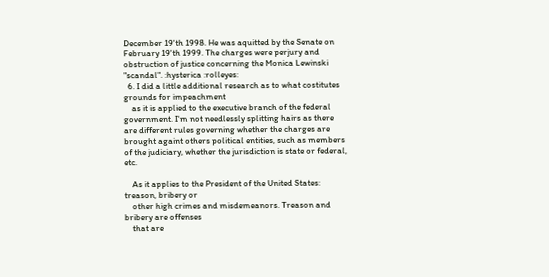December 19'th 1998. He was aquitted by the Senate on February 19'th 1999. The charges were perjury and obstruction of justice concerning the Monica Lewinski "scandal". :hysterica :rolleyes:
  6. I did a little additional research as to what costitutes grounds for impeachment
    as it is applied to the executive branch of the federal government. I'm not needlessly splitting hairs as there are different rules governing whether the charges are brought againt others political entities, such as members of the judiciary, whether the jurisdiction is state or federal, etc.

    As it applies to the President of the United States: treason, bribery or
    other high crimes and misdemeanors. Treason and bribery are offenses
    that are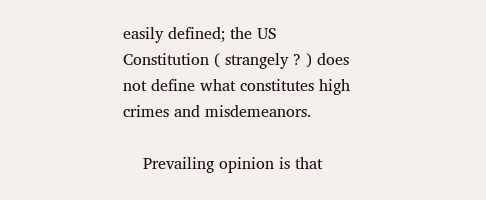easily defined; the US Constitution ( strangely ? ) does not define what constitutes high crimes and misdemeanors.

    Prevailing opinion is that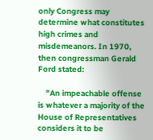only Congress may determine what constitutes high crimes and misdemeanors. In 1970, then congressman Gerald Ford stated:

    "An impeachable offense is whatever a majority of the House of Representatives considers it to be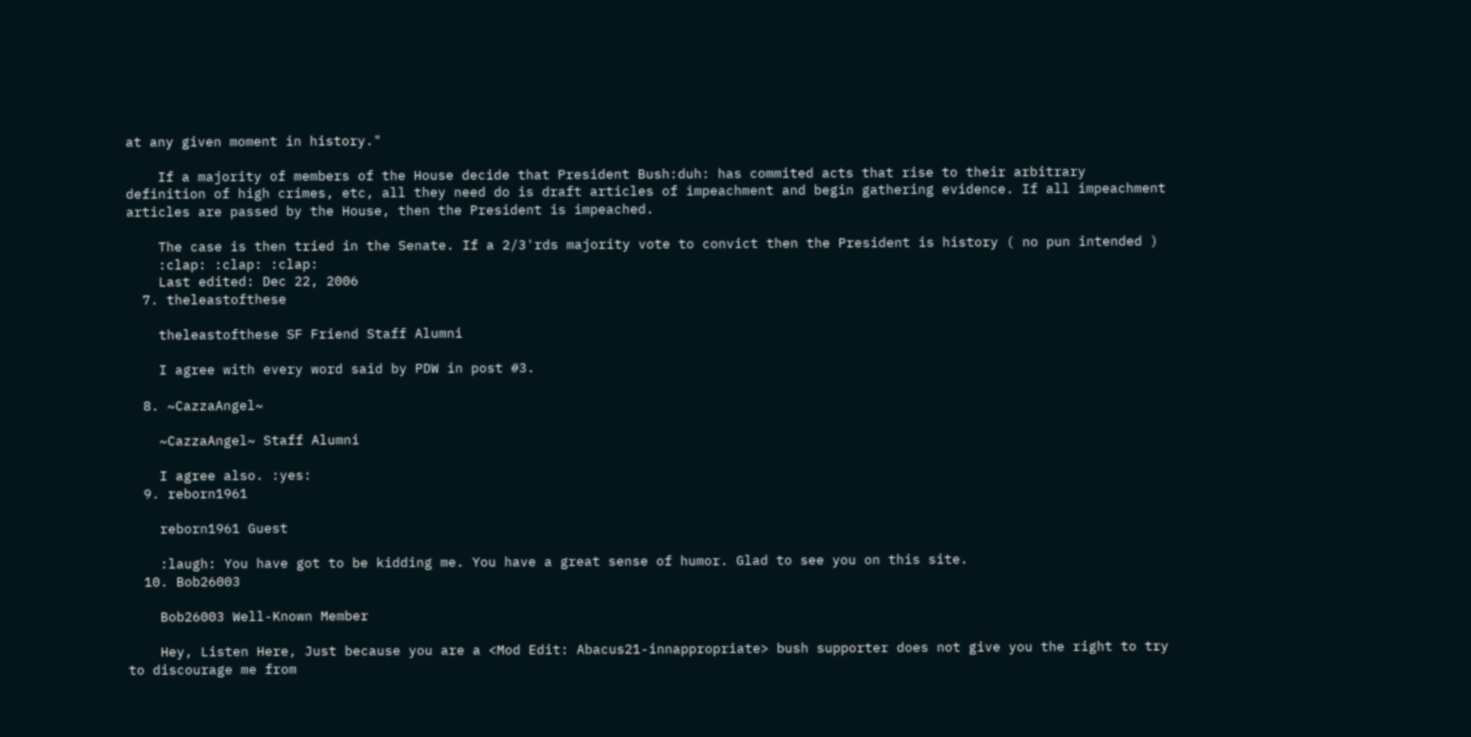at any given moment in history."

    If a majority of members of the House decide that President Bush:duh: has commited acts that rise to their arbitrary definition of high crimes, etc, all they need do is draft articles of impeachment and begin gathering evidence. If all impeachment articles are passed by the House, then the President is impeached.

    The case is then tried in the Senate. If a 2/3'rds majority vote to convict then the President is history ( no pun intended )
    :clap: :clap: :clap:
    Last edited: Dec 22, 2006
  7. theleastofthese

    theleastofthese SF Friend Staff Alumni

    I agree with every word said by PDW in post #3.

  8. ~CazzaAngel~

    ~CazzaAngel~ Staff Alumni

    I agree also. :yes:
  9. reborn1961

    reborn1961 Guest

    :laugh: You have got to be kidding me. You have a great sense of humor. Glad to see you on this site.
  10. Bob26003

    Bob26003 Well-Known Member

    Hey, Listen Here, Just because you are a <Mod Edit: Abacus21-innappropriate> bush supporter does not give you the right to try to discourage me from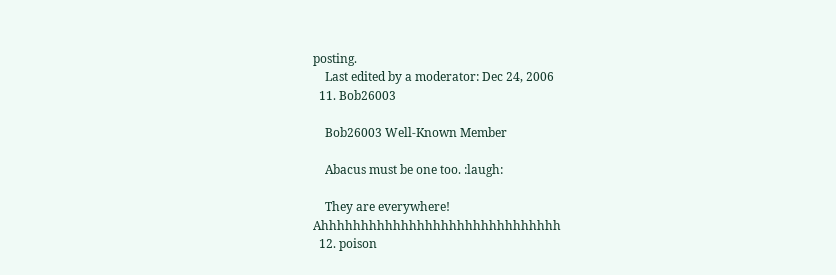posting.
    Last edited by a moderator: Dec 24, 2006
  11. Bob26003

    Bob26003 Well-Known Member

    Abacus must be one too. :laugh:

    They are everywhere! Ahhhhhhhhhhhhhhhhhhhhhhhhhhhhhh
  12. poison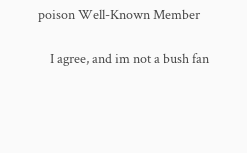poison Well-Known Member

    I agree, and im not a bush fan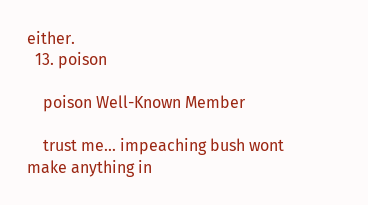either.
  13. poison

    poison Well-Known Member

    trust me... impeaching bush wont make anything in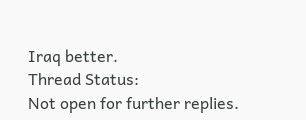Iraq better.
Thread Status:
Not open for further replies.